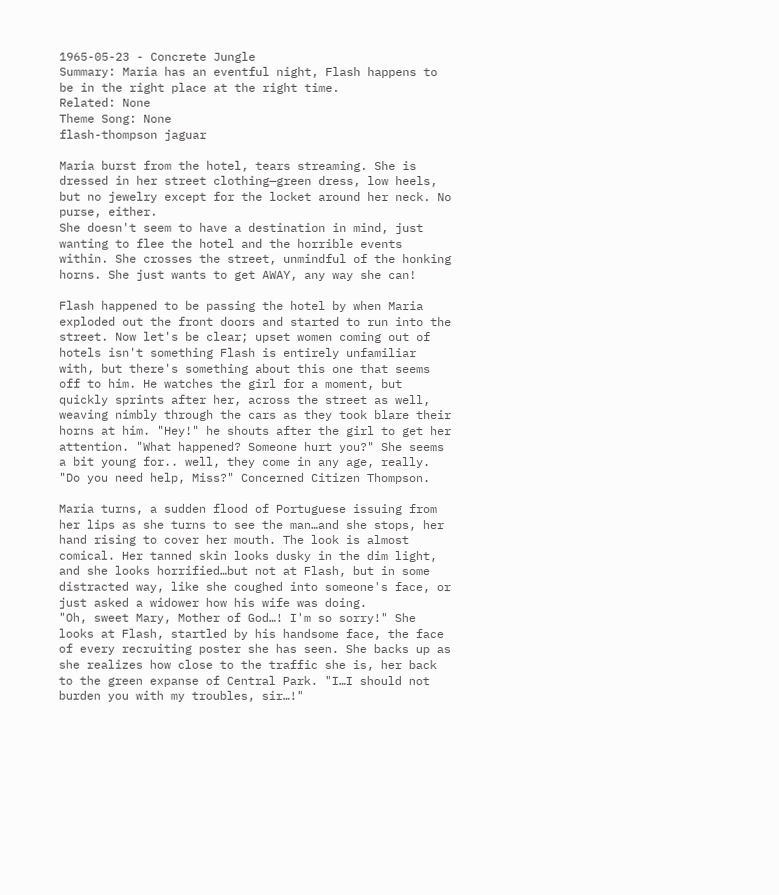1965-05-23 - Concrete Jungle
Summary: Maria has an eventful night, Flash happens to be in the right place at the right time.
Related: None
Theme Song: None
flash-thompson jaguar

Maria burst from the hotel, tears streaming. She is dressed in her street clothing—green dress, low heels, but no jewelry except for the locket around her neck. No purse, either.
She doesn't seem to have a destination in mind, just wanting to flee the hotel and the horrible events within. She crosses the street, unmindful of the honking horns. She just wants to get AWAY, any way she can!

Flash happened to be passing the hotel by when Maria exploded out the front doors and started to run into the street. Now let's be clear; upset women coming out of hotels isn't something Flash is entirely unfamiliar with, but there's something about this one that seems off to him. He watches the girl for a moment, but quickly sprints after her, across the street as well, weaving nimbly through the cars as they took blare their horns at him. "Hey!" he shouts after the girl to get her attention. "What happened? Someone hurt you?" She seems a bit young for.. well, they come in any age, really. "Do you need help, Miss?" Concerned Citizen Thompson.

Maria turns, a sudden flood of Portuguese issuing from her lips as she turns to see the man…and she stops, her hand rising to cover her mouth. The look is almost comical. Her tanned skin looks dusky in the dim light, and she looks horrified…but not at Flash, but in some distracted way, like she coughed into someone's face, or just asked a widower how his wife was doing.
"Oh, sweet Mary, Mother of God…! I'm so sorry!" She looks at Flash, startled by his handsome face, the face of every recruiting poster she has seen. She backs up as she realizes how close to the traffic she is, her back to the green expanse of Central Park. "I…I should not burden you with my troubles, sir…!"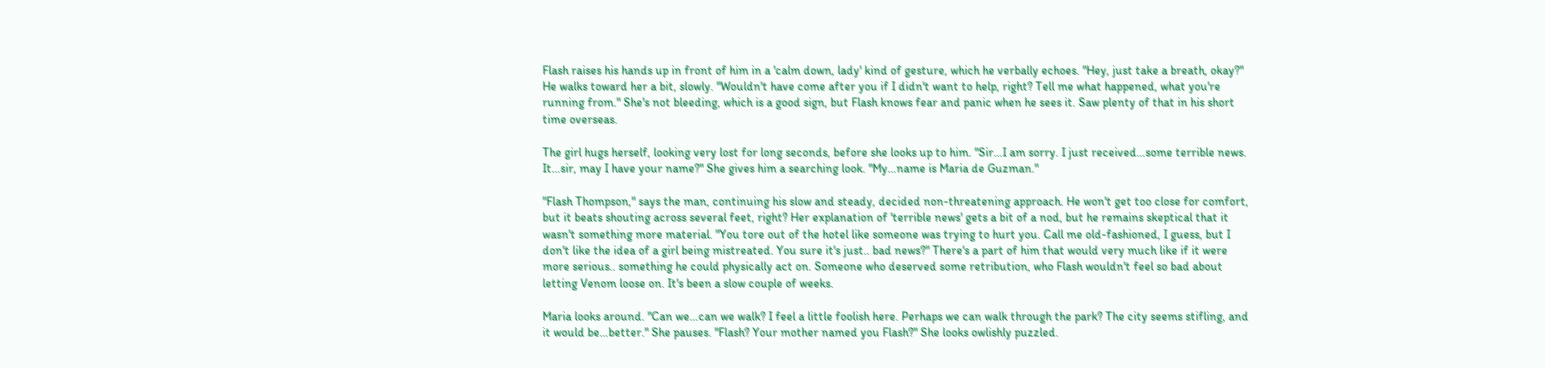Flash raises his hands up in front of him in a 'calm down, lady' kind of gesture, which he verbally echoes. "Hey, just take a breath, okay?" He walks toward her a bit, slowly. "Wouldn't have come after you if I didn't want to help, right? Tell me what happened, what you're running from." She's not bleeding, which is a good sign, but Flash knows fear and panic when he sees it. Saw plenty of that in his short time overseas.

The girl hugs herself, looking very lost for long seconds, before she looks up to him. "Sir…I am sorry. I just received…some terrible news. It…sir, may I have your name?" She gives him a searching look. "My…name is Maria de Guzman."

"Flash Thompson," says the man, continuing his slow and steady, decided non-threatening approach. He won't get too close for comfort, but it beats shouting across several feet, right? Her explanation of 'terrible news' gets a bit of a nod, but he remains skeptical that it wasn't something more material. "You tore out of the hotel like someone was trying to hurt you. Call me old-fashioned, I guess, but I don't like the idea of a girl being mistreated. You sure it's just.. bad news?" There's a part of him that would very much like if it were more serious.. something he could physically act on. Someone who deserved some retribution, who Flash wouldn't feel so bad about letting Venom loose on. It's been a slow couple of weeks.

Maria looks around. "Can we…can we walk? I feel a little foolish here. Perhaps we can walk through the park? The city seems stifling, and it would be…better." She pauses. "Flash? Your mother named you Flash?" She looks owlishly puzzled.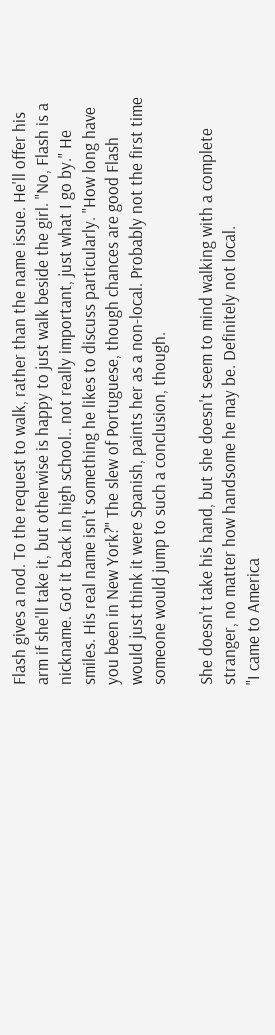Flash gives a nod. To the request to walk, rather than the name issue. He'll offer his arm if she'll take it, but otherwise is happy to just walk beside the girl. "No, Flash is a nickname. Got it back in high school.. not really important, just what I go by." He smiles. His real name isn't something he likes to discuss particularly. "How long have you been in New York?" The slew of Portuguese, though chances are good Flash would just think it were Spanish, paints her as a non-local. Probably not the first time someone would jump to such a conclusion, though.

She doesn't take his hand, but she doesn't seem to mind walking with a complete stranger, no matter how handsome he may be. Definitely not local.
"I came to America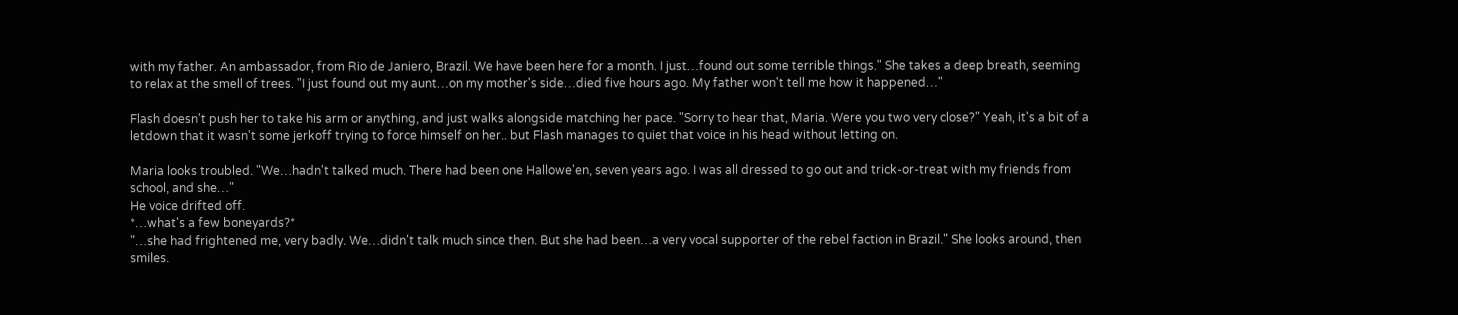with my father. An ambassador, from Rio de Janiero, Brazil. We have been here for a month. I just…found out some terrible things." She takes a deep breath, seeming to relax at the smell of trees. "I just found out my aunt…on my mother's side…died five hours ago. My father won't tell me how it happened…"

Flash doesn't push her to take his arm or anything, and just walks alongside matching her pace. "Sorry to hear that, Maria. Were you two very close?" Yeah, it's a bit of a letdown that it wasn't some jerkoff trying to force himself on her.. but Flash manages to quiet that voice in his head without letting on.

Maria looks troubled. "We…hadn't talked much. There had been one Hallowe'en, seven years ago. I was all dressed to go out and trick-or-treat with my friends from school, and she…"
He voice drifted off.
*…what's a few boneyards?*
"…she had frightened me, very badly. We…didn't talk much since then. But she had been…a very vocal supporter of the rebel faction in Brazil." She looks around, then smiles.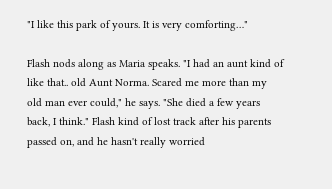"I like this park of yours. It is very comforting…"

Flash nods along as Maria speaks. "I had an aunt kind of like that.. old Aunt Norma. Scared me more than my old man ever could," he says. "She died a few years back, I think." Flash kind of lost track after his parents passed on, and he hasn't really worried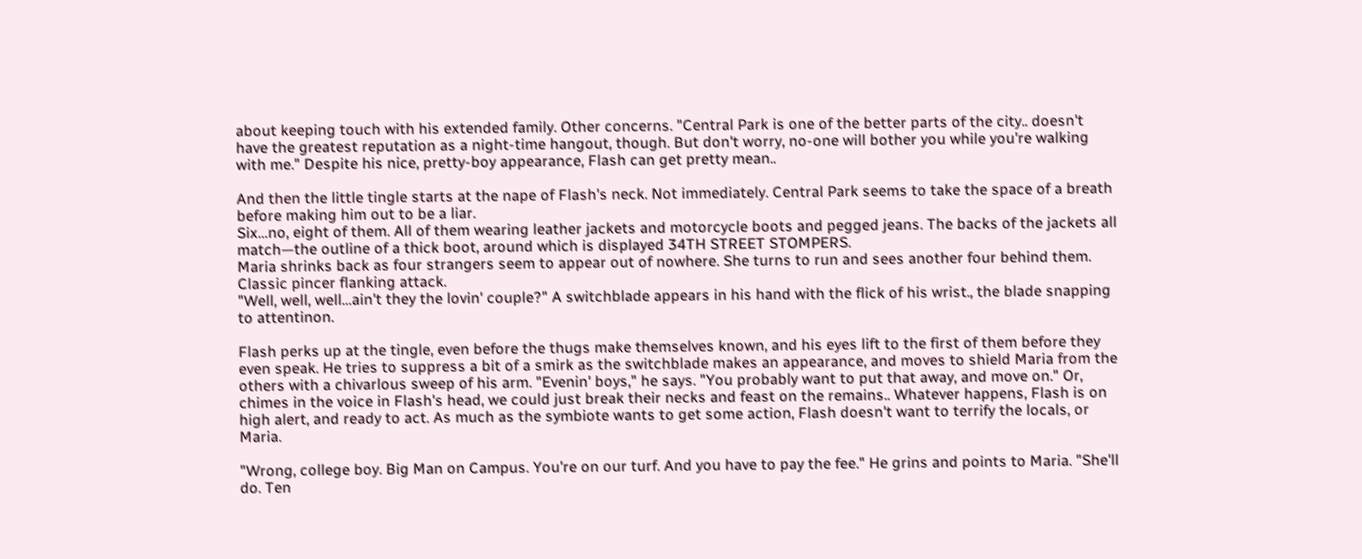about keeping touch with his extended family. Other concerns. "Central Park is one of the better parts of the city.. doesn't have the greatest reputation as a night-time hangout, though. But don't worry, no-one will bother you while you're walking with me." Despite his nice, pretty-boy appearance, Flash can get pretty mean..

And then the little tingle starts at the nape of Flash's neck. Not immediately. Central Park seems to take the space of a breath before making him out to be a liar.
Six…no, eight of them. All of them wearing leather jackets and motorcycle boots and pegged jeans. The backs of the jackets all match—the outline of a thick boot, around which is displayed 34TH STREET STOMPERS.
Maria shrinks back as four strangers seem to appear out of nowhere. She turns to run and sees another four behind them. Classic pincer flanking attack.
"Well, well, well…ain't they the lovin' couple?" A switchblade appears in his hand with the flick of his wrist., the blade snapping to attentinon.

Flash perks up at the tingle, even before the thugs make themselves known, and his eyes lift to the first of them before they even speak. He tries to suppress a bit of a smirk as the switchblade makes an appearance, and moves to shield Maria from the others with a chivarlous sweep of his arm. "Evenin' boys," he says. "You probably want to put that away, and move on." Or, chimes in the voice in Flash's head, we could just break their necks and feast on the remains.. Whatever happens, Flash is on high alert, and ready to act. As much as the symbiote wants to get some action, Flash doesn't want to terrify the locals, or Maria.

"Wrong, college boy. Big Man on Campus. You're on our turf. And you have to pay the fee." He grins and points to Maria. "She'll do. Ten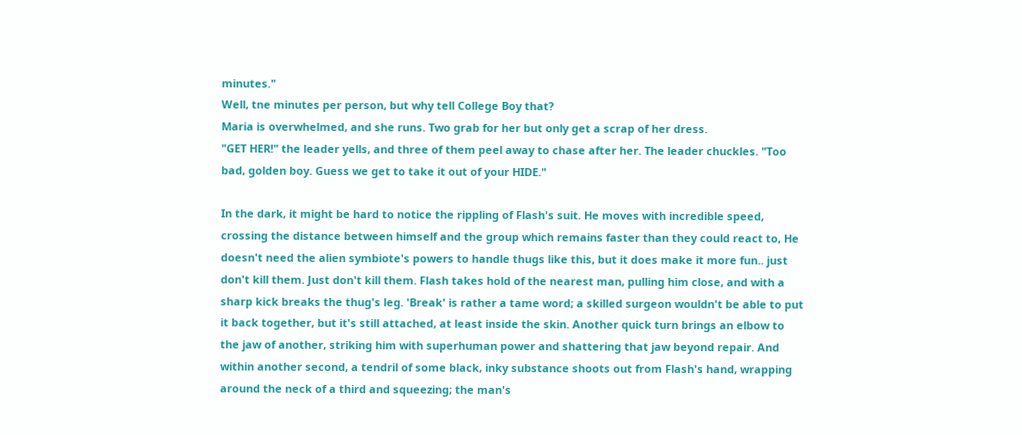minutes."
Well, tne minutes per person, but why tell College Boy that?
Maria is overwhelmed, and she runs. Two grab for her but only get a scrap of her dress.
"GET HER!" the leader yells, and three of them peel away to chase after her. The leader chuckles. "Too bad, golden boy. Guess we get to take it out of your HIDE."

In the dark, it might be hard to notice the rippling of Flash's suit. He moves with incredible speed, crossing the distance between himself and the group which remains faster than they could react to, He doesn't need the alien symbiote's powers to handle thugs like this, but it does make it more fun.. just don't kill them. Just don't kill them. Flash takes hold of the nearest man, pulling him close, and with a sharp kick breaks the thug's leg. 'Break' is rather a tame word; a skilled surgeon wouldn't be able to put it back together, but it's still attached, at least inside the skin. Another quick turn brings an elbow to the jaw of another, striking him with superhuman power and shattering that jaw beyond repair. And within another second, a tendril of some black, inky substance shoots out from Flash's hand, wrapping around the neck of a third and squeezing; the man's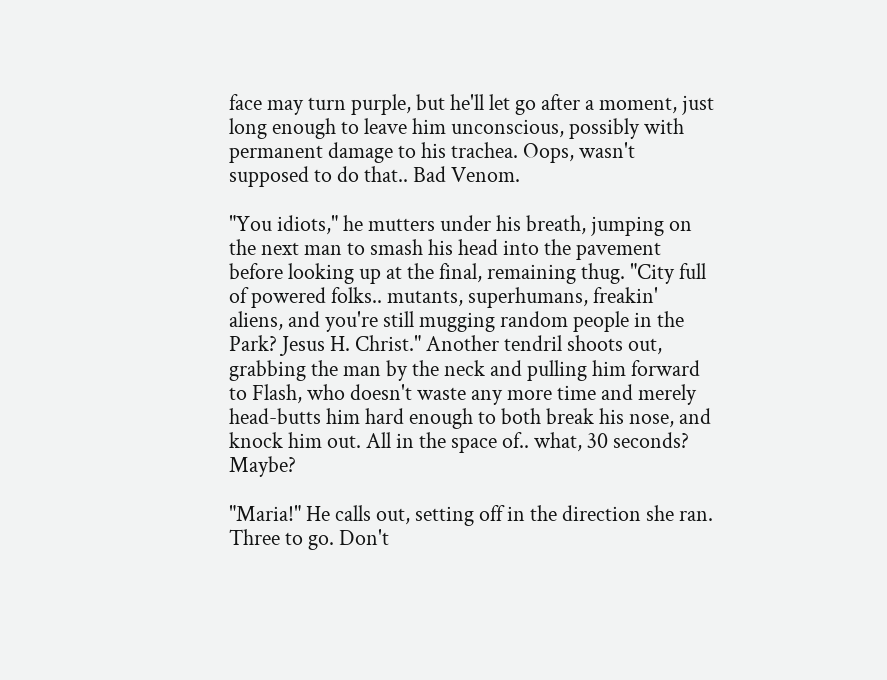face may turn purple, but he'll let go after a moment, just long enough to leave him unconscious, possibly with permanent damage to his trachea. Oops, wasn't supposed to do that.. Bad Venom.

"You idiots," he mutters under his breath, jumping on the next man to smash his head into the pavement before looking up at the final, remaining thug. "City full of powered folks.. mutants, superhumans, freakin' aliens, and you're still mugging random people in the Park? Jesus H. Christ." Another tendril shoots out, grabbing the man by the neck and pulling him forward to Flash, who doesn't waste any more time and merely head-butts him hard enough to both break his nose, and knock him out. All in the space of.. what, 30 seconds? Maybe?

"Maria!" He calls out, setting off in the direction she ran. Three to go. Don't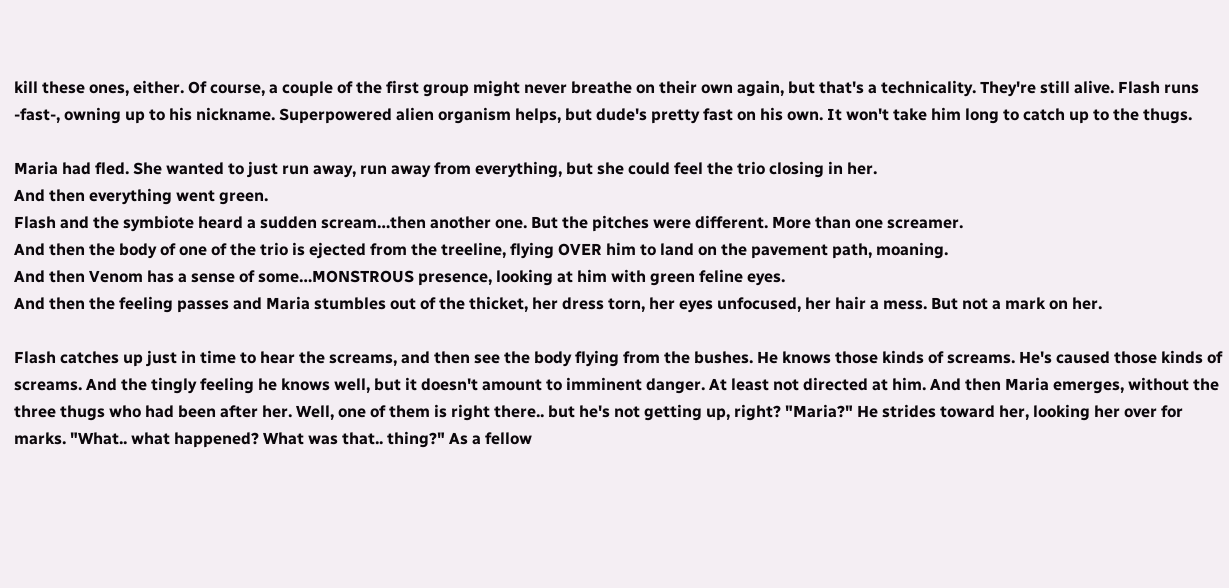kill these ones, either. Of course, a couple of the first group might never breathe on their own again, but that's a technicality. They're still alive. Flash runs -fast-, owning up to his nickname. Superpowered alien organism helps, but dude's pretty fast on his own. It won't take him long to catch up to the thugs.

Maria had fled. She wanted to just run away, run away from everything, but she could feel the trio closing in her.
And then everything went green.
Flash and the symbiote heard a sudden scream…then another one. But the pitches were different. More than one screamer.
And then the body of one of the trio is ejected from the treeline, flying OVER him to land on the pavement path, moaning.
And then Venom has a sense of some…MONSTROUS presence, looking at him with green feline eyes.
And then the feeling passes and Maria stumbles out of the thicket, her dress torn, her eyes unfocused, her hair a mess. But not a mark on her.

Flash catches up just in time to hear the screams, and then see the body flying from the bushes. He knows those kinds of screams. He's caused those kinds of screams. And the tingly feeling he knows well, but it doesn't amount to imminent danger. At least not directed at him. And then Maria emerges, without the three thugs who had been after her. Well, one of them is right there.. but he's not getting up, right? "Maria?" He strides toward her, looking her over for marks. "What.. what happened? What was that.. thing?" As a fellow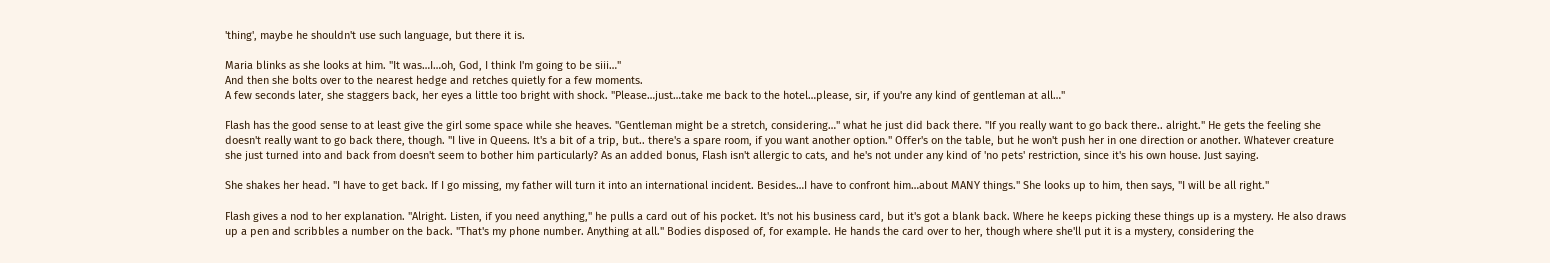'thing', maybe he shouldn't use such language, but there it is.

Maria blinks as she looks at him. "It was…I…oh, God, I think I'm going to be siii…"
And then she bolts over to the nearest hedge and retches quietly for a few moments.
A few seconds later, she staggers back, her eyes a little too bright with shock. "Please…just…take me back to the hotel…please, sir, if you're any kind of gentleman at all…"

Flash has the good sense to at least give the girl some space while she heaves. "Gentleman might be a stretch, considering…" what he just did back there. "If you really want to go back there.. alright." He gets the feeling she doesn't really want to go back there, though. "I live in Queens. It's a bit of a trip, but.. there's a spare room, if you want another option." Offer's on the table, but he won't push her in one direction or another. Whatever creature she just turned into and back from doesn't seem to bother him particularly? As an added bonus, Flash isn't allergic to cats, and he's not under any kind of 'no pets' restriction, since it's his own house. Just saying.

She shakes her head. "I have to get back. If I go missing, my father will turn it into an international incident. Besides…I have to confront him…about MANY things." She looks up to him, then says, "I will be all right."

Flash gives a nod to her explanation. "Alright. Listen, if you need anything," he pulls a card out of his pocket. It's not his business card, but it's got a blank back. Where he keeps picking these things up is a mystery. He also draws up a pen and scribbles a number on the back. "That's my phone number. Anything at all." Bodies disposed of, for example. He hands the card over to her, though where she'll put it is a mystery, considering the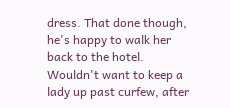dress. That done though, he's happy to walk her back to the hotel. Wouldn't want to keep a lady up past curfew, after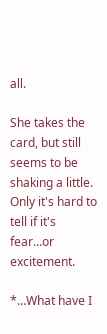all.

She takes the card, but still seems to be shaking a little. Only it's hard to tell if it's fear…or excitement.

*…What have I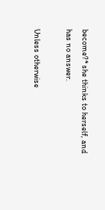become?* she thinks to herself, and has no answer.

Unless otherwise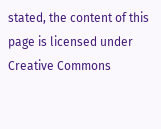stated, the content of this page is licensed under Creative Commons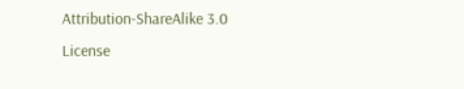Attribution-ShareAlike 3.0 License